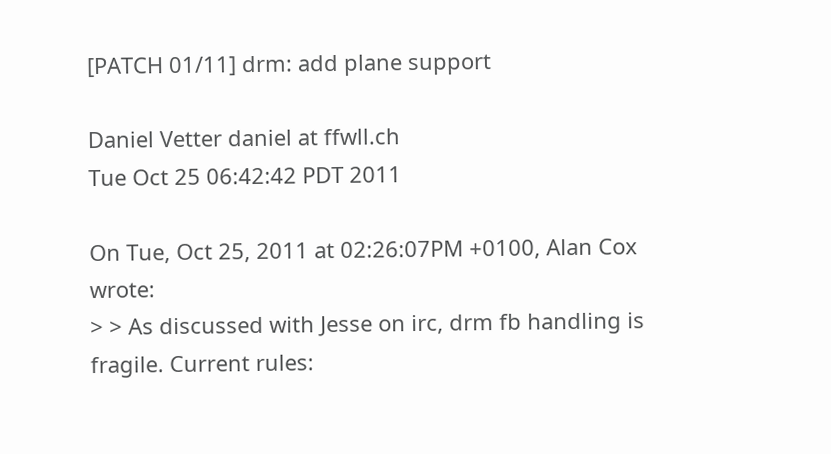[PATCH 01/11] drm: add plane support

Daniel Vetter daniel at ffwll.ch
Tue Oct 25 06:42:42 PDT 2011

On Tue, Oct 25, 2011 at 02:26:07PM +0100, Alan Cox wrote:
> > As discussed with Jesse on irc, drm fb handling is fragile. Current rules: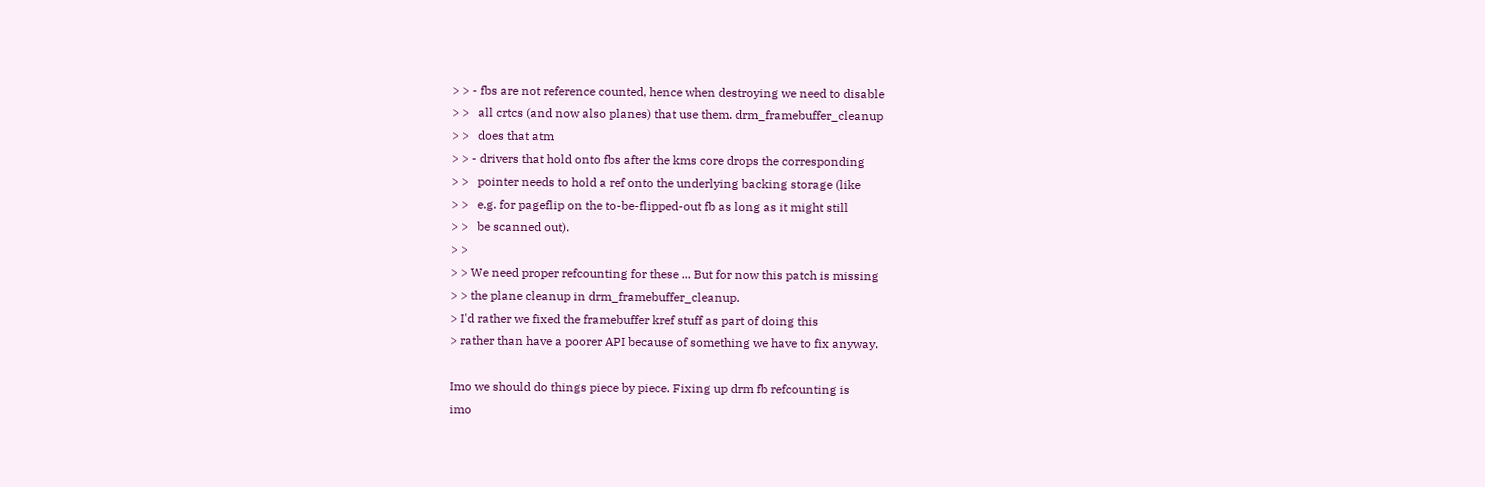> > - fbs are not reference counted, hence when destroying we need to disable
> >   all crtcs (and now also planes) that use them. drm_framebuffer_cleanup
> >   does that atm
> > - drivers that hold onto fbs after the kms core drops the corresponding
> >   pointer needs to hold a ref onto the underlying backing storage (like
> >   e.g. for pageflip on the to-be-flipped-out fb as long as it might still
> >   be scanned out).
> >
> > We need proper refcounting for these ... But for now this patch is missing
> > the plane cleanup in drm_framebuffer_cleanup.
> I'd rather we fixed the framebuffer kref stuff as part of doing this
> rather than have a poorer API because of something we have to fix anyway.

Imo we should do things piece by piece. Fixing up drm fb refcounting is
imo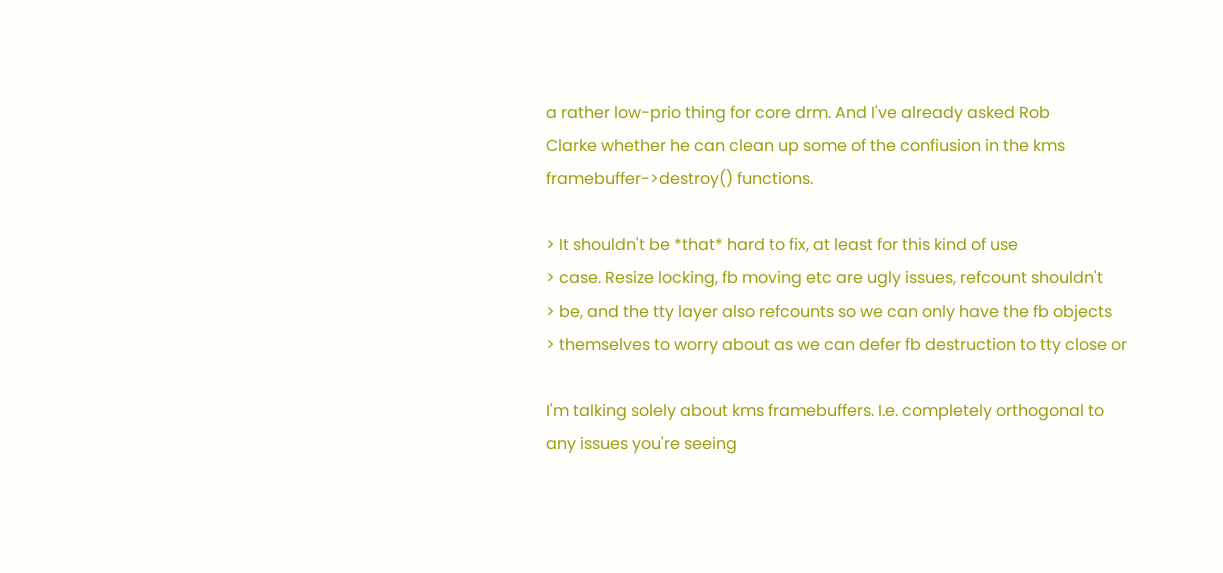a rather low-prio thing for core drm. And I've already asked Rob
Clarke whether he can clean up some of the confiusion in the kms
framebuffer->destroy() functions.

> It shouldn't be *that* hard to fix, at least for this kind of use
> case. Resize locking, fb moving etc are ugly issues, refcount shouldn't
> be, and the tty layer also refcounts so we can only have the fb objects
> themselves to worry about as we can defer fb destruction to tty close or

I'm talking solely about kms framebuffers. I.e. completely orthogonal to
any issues you're seeing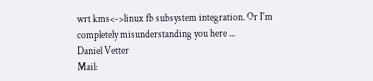wrt kms<->linux fb subsystem integration. Or I'm
completely misunderstanding you here ...
Daniel Vetter
Mail: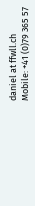daniel at ffwll.ch
Mobile: +41 (0)79 365 57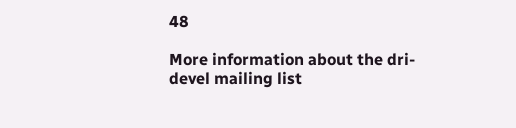48

More information about the dri-devel mailing list